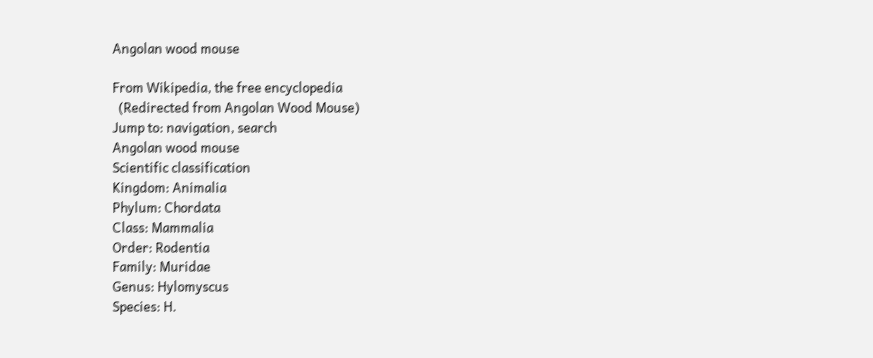Angolan wood mouse

From Wikipedia, the free encyclopedia
  (Redirected from Angolan Wood Mouse)
Jump to: navigation, search
Angolan wood mouse
Scientific classification
Kingdom: Animalia
Phylum: Chordata
Class: Mammalia
Order: Rodentia
Family: Muridae
Genus: Hylomyscus
Species: H.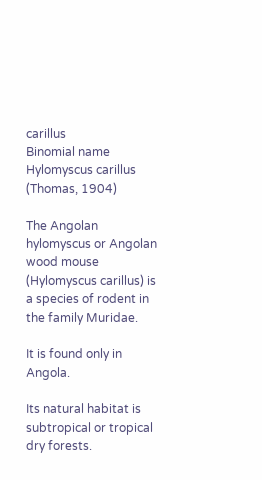carillus
Binomial name
Hylomyscus carillus
(Thomas, 1904)

The Angolan hylomyscus or Angolan wood mouse (Hylomyscus carillus) is a species of rodent in the family Muridae.

It is found only in Angola.

Its natural habitat is subtropical or tropical dry forests.